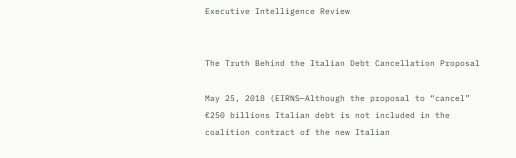Executive Intelligence Review


The Truth Behind the Italian Debt Cancellation Proposal

May 25, 2018 (EIRNS—Although the proposal to “cancel” €250 billions Italian debt is not included in the coalition contract of the new Italian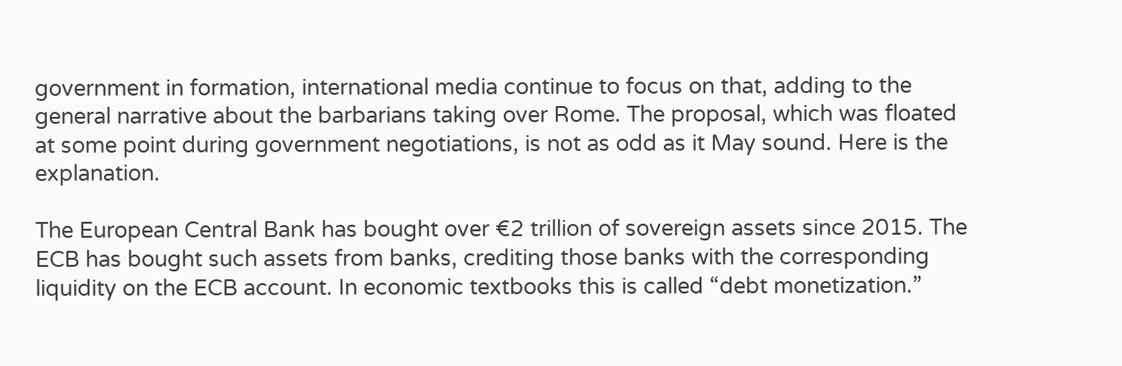government in formation, international media continue to focus on that, adding to the general narrative about the barbarians taking over Rome. The proposal, which was floated at some point during government negotiations, is not as odd as it May sound. Here is the explanation.

The European Central Bank has bought over €2 trillion of sovereign assets since 2015. The ECB has bought such assets from banks, crediting those banks with the corresponding liquidity on the ECB account. In economic textbooks this is called “debt monetization.”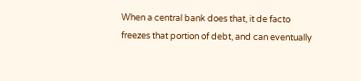When a central bank does that, it de facto freezes that portion of debt, and can eventually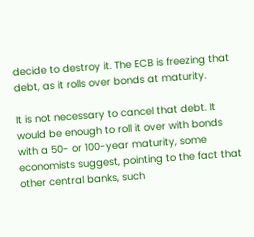decide to destroy it. The ECB is freezing that debt, as it rolls over bonds at maturity.

It is not necessary to cancel that debt. It would be enough to roll it over with bonds with a 50- or 100-year maturity, some economists suggest, pointing to the fact that other central banks, such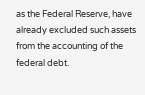as the Federal Reserve, have already excluded such assets from the accounting of the federal debt.